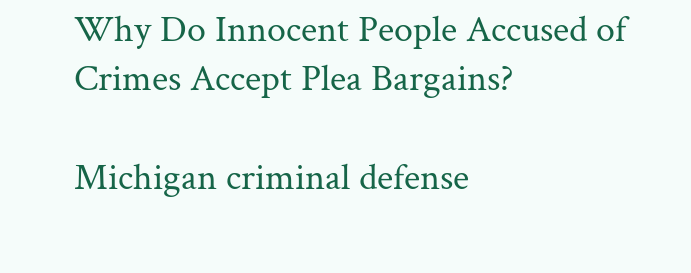Why Do Innocent People Accused of Crimes Accept Plea Bargains?

Michigan criminal defense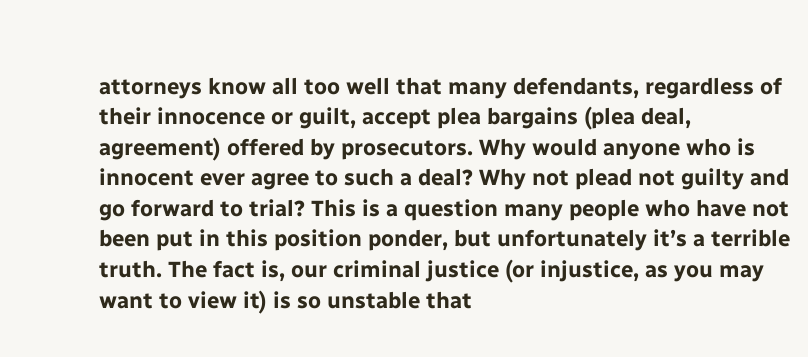attorneys know all too well that many defendants, regardless of their innocence or guilt, accept plea bargains (plea deal, agreement) offered by prosecutors. Why would anyone who is innocent ever agree to such a deal? Why not plead not guilty and go forward to trial? This is a question many people who have not been put in this position ponder, but unfortunately it’s a terrible truth. The fact is, our criminal justice (or injustice, as you may want to view it) is so unstable that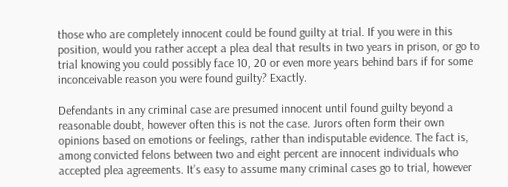those who are completely innocent could be found guilty at trial. If you were in this position, would you rather accept a plea deal that results in two years in prison, or go to trial knowing you could possibly face 10, 20 or even more years behind bars if for some inconceivable reason you were found guilty? Exactly.

Defendants in any criminal case are presumed innocent until found guilty beyond a reasonable doubt, however often this is not the case. Jurors often form their own opinions based on emotions or feelings, rather than indisputable evidence. The fact is, among convicted felons between two and eight percent are innocent individuals who accepted plea agreements. It’s easy to assume many criminal cases go to trial, however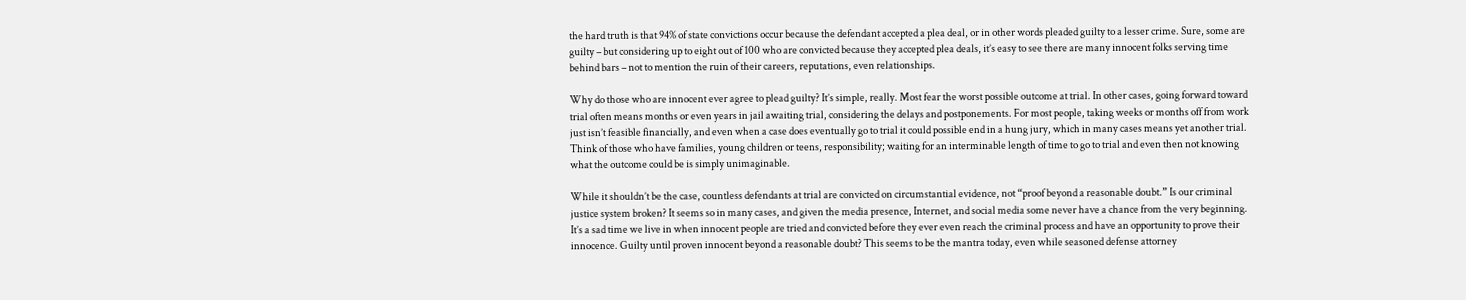the hard truth is that 94% of state convictions occur because the defendant accepted a plea deal, or in other words pleaded guilty to a lesser crime. Sure, some are guilty – but considering up to eight out of 100 who are convicted because they accepted plea deals, it’s easy to see there are many innocent folks serving time behind bars – not to mention the ruin of their careers, reputations, even relationships.

Why do those who are innocent ever agree to plead guilty? It’s simple, really. Most fear the worst possible outcome at trial. In other cases, going forward toward trial often means months or even years in jail awaiting trial, considering the delays and postponements. For most people, taking weeks or months off from work just isn’t feasible financially, and even when a case does eventually go to trial it could possible end in a hung jury, which in many cases means yet another trial. Think of those who have families, young children or teens, responsibility; waiting for an interminable length of time to go to trial and even then not knowing what the outcome could be is simply unimaginable.

While it shouldn’t be the case, countless defendants at trial are convicted on circumstantial evidence, not “proof beyond a reasonable doubt.” Is our criminal justice system broken? It seems so in many cases, and given the media presence, Internet, and social media some never have a chance from the very beginning. It’s a sad time we live in when innocent people are tried and convicted before they ever even reach the criminal process and have an opportunity to prove their innocence. Guilty until proven innocent beyond a reasonable doubt? This seems to be the mantra today, even while seasoned defense attorney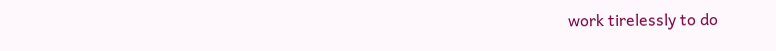work tirelessly to do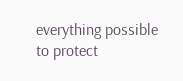everything possible to protect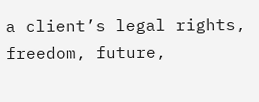a client’s legal rights, freedom, future,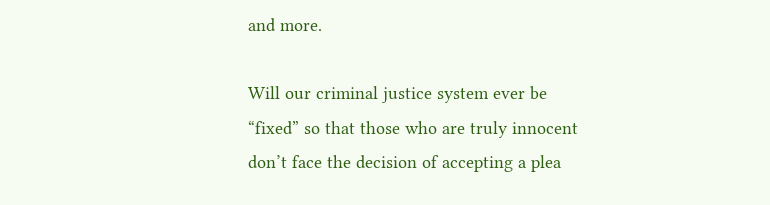and more.

Will our criminal justice system ever be “fixed” so that those who are truly innocent don’t face the decision of accepting a plea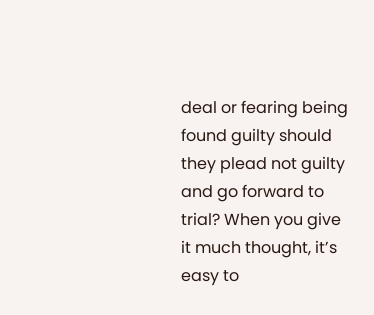deal or fearing being found guilty should they plead not guilty and go forward to trial? When you give it much thought, it’s easy to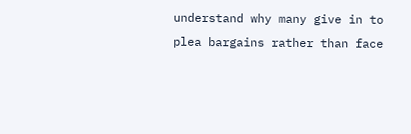understand why many give in to plea bargains rather than face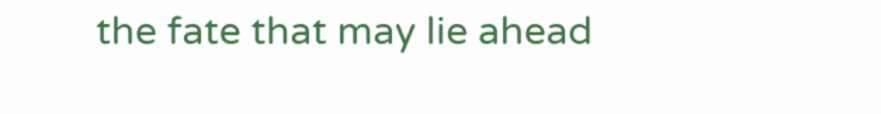the fate that may lie ahead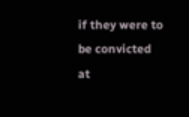if they were to be convicted at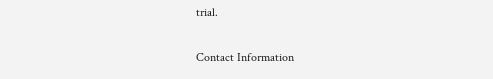trial.

Contact Information